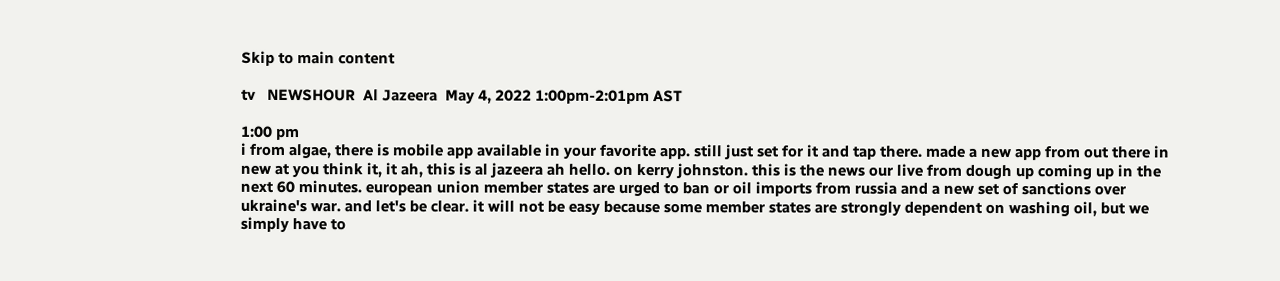Skip to main content

tv   NEWSHOUR  Al Jazeera  May 4, 2022 1:00pm-2:01pm AST

1:00 pm
i from algae, there is mobile app available in your favorite app. still just set for it and tap there. made a new app from out there in new at you think it, it ah, this is al jazeera ah hello. on kerry johnston. this is the news our live from dough up coming up in the next 60 minutes. european union member states are urged to ban or oil imports from russia and a new set of sanctions over ukraine's war. and let's be clear. it will not be easy because some member states are strongly dependent on washing oil, but we simply have to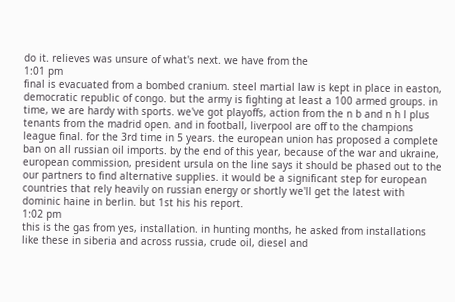do it. relieves was unsure of what's next. we have from the
1:01 pm
final is evacuated from a bombed cranium. steel martial law is kept in place in easton, democratic republic of congo. but the army is fighting at least a 100 armed groups. in time, we are hardy with sports. we've got playoffs, action from the n b and n h l plus tenants from the madrid open. and in football, liverpool are off to the champions league final. for the 3rd time in 5 years. the european union has proposed a complete ban on all russian oil imports. by the end of this year, because of the war and ukraine, european commission, president ursula on the line says it should be phased out to the our partners to find alternative supplies. it would be a significant step for european countries that rely heavily on russian energy or shortly we'll get the latest with dominic haine in berlin. but 1st his his report.
1:02 pm
this is the gas from yes, installation. in hunting months, he asked from installations like these in siberia and across russia, crude oil, diesel and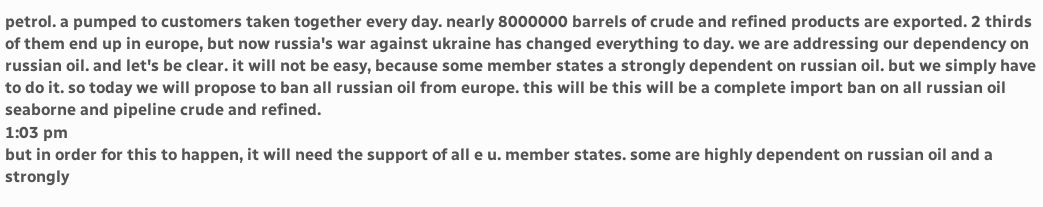petrol. a pumped to customers taken together every day. nearly 8000000 barrels of crude and refined products are exported. 2 thirds of them end up in europe, but now russia's war against ukraine has changed everything to day. we are addressing our dependency on russian oil. and let's be clear. it will not be easy, because some member states a strongly dependent on russian oil. but we simply have to do it. so today we will propose to ban all russian oil from europe. this will be this will be a complete import ban on all russian oil seaborne and pipeline crude and refined.
1:03 pm
but in order for this to happen, it will need the support of all e u. member states. some are highly dependent on russian oil and a strongly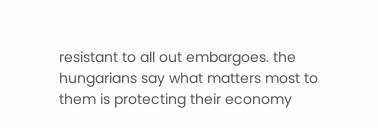resistant to all out embargoes. the hungarians say what matters most to them is protecting their economy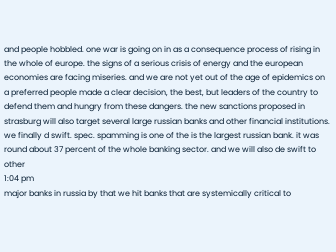and people hobbled. one war is going on in as a consequence process of rising in the whole of europe. the signs of a serious crisis of energy and the european economies are facing miseries. and we are not yet out of the age of epidemics on a preferred people made a clear decision, the best, but leaders of the country to defend them and hungry from these dangers. the new sanctions proposed in strasburg will also target several large russian banks and other financial institutions. we finally d swift. spec. spamming is one of the is the largest russian bank. it was round about 37 percent of the whole banking sector. and we will also de swift to other
1:04 pm
major banks in russia by that we hit banks that are systemically critical to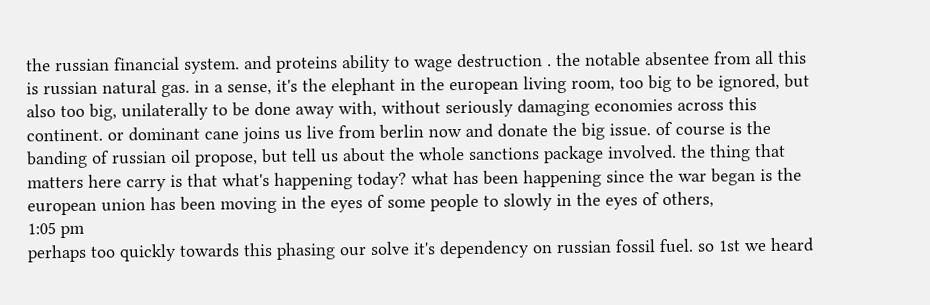the russian financial system. and proteins ability to wage destruction . the notable absentee from all this is russian natural gas. in a sense, it's the elephant in the european living room, too big to be ignored, but also too big, unilaterally to be done away with, without seriously damaging economies across this continent. or dominant cane joins us live from berlin now and donate the big issue. of course is the banding of russian oil propose, but tell us about the whole sanctions package involved. the thing that matters here carry is that what's happening today? what has been happening since the war began is the european union has been moving in the eyes of some people to slowly in the eyes of others,
1:05 pm
perhaps too quickly towards this phasing our solve it's dependency on russian fossil fuel. so 1st we heard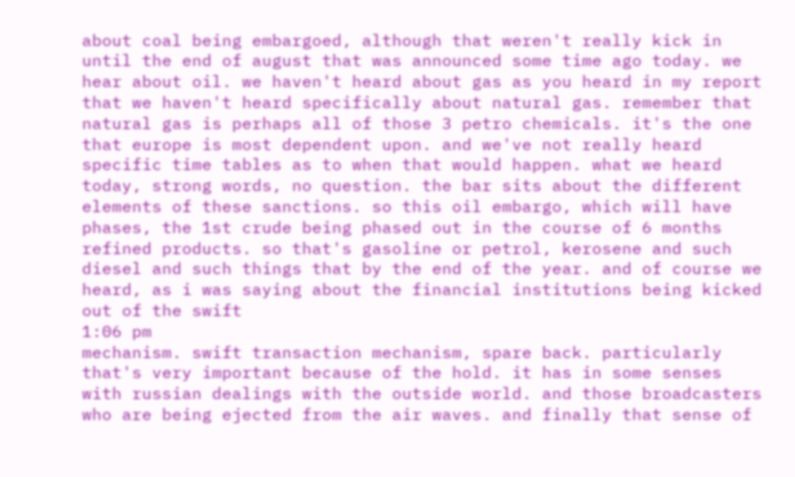about coal being embargoed, although that weren't really kick in until the end of august that was announced some time ago today. we hear about oil. we haven't heard about gas as you heard in my report that we haven't heard specifically about natural gas. remember that natural gas is perhaps all of those 3 petro chemicals. it's the one that europe is most dependent upon. and we've not really heard specific time tables as to when that would happen. what we heard today, strong words, no question. the bar sits about the different elements of these sanctions. so this oil embargo, which will have phases, the 1st crude being phased out in the course of 6 months refined products. so that's gasoline or petrol, kerosene and such diesel and such things that by the end of the year. and of course we heard, as i was saying about the financial institutions being kicked out of the swift
1:06 pm
mechanism. swift transaction mechanism, spare back. particularly that's very important because of the hold. it has in some senses with russian dealings with the outside world. and those broadcasters who are being ejected from the air waves. and finally that sense of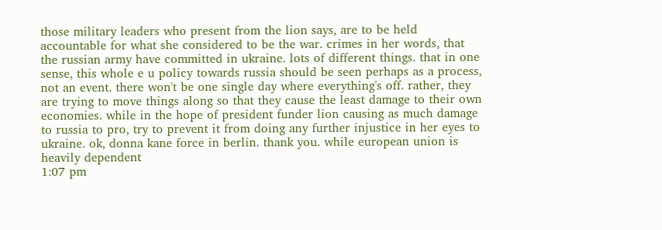those military leaders who present from the lion says, are to be held accountable for what she considered to be the war. crimes in her words, that the russian army have committed in ukraine. lots of different things. that in one sense, this whole e u policy towards russia should be seen perhaps as a process, not an event. there won't be one single day where everything's off. rather, they are trying to move things along so that they cause the least damage to their own economies. while in the hope of president funder lion causing as much damage to russia to pro, try to prevent it from doing any further injustice in her eyes to ukraine. ok, donna kane force in berlin. thank you. while european union is heavily dependent
1:07 pm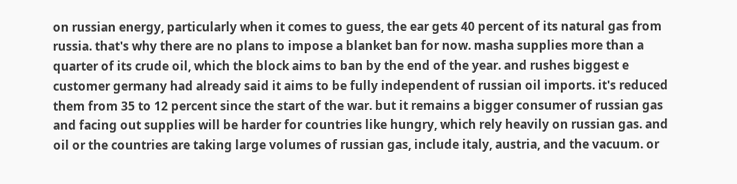on russian energy, particularly when it comes to guess, the ear gets 40 percent of its natural gas from russia. that's why there are no plans to impose a blanket ban for now. masha supplies more than a quarter of its crude oil, which the block aims to ban by the end of the year. and rushes biggest e customer germany had already said it aims to be fully independent of russian oil imports. it's reduced them from 35 to 12 percent since the start of the war. but it remains a bigger consumer of russian gas and facing out supplies will be harder for countries like hungry, which rely heavily on russian gas. and oil or the countries are taking large volumes of russian gas, include italy, austria, and the vacuum. or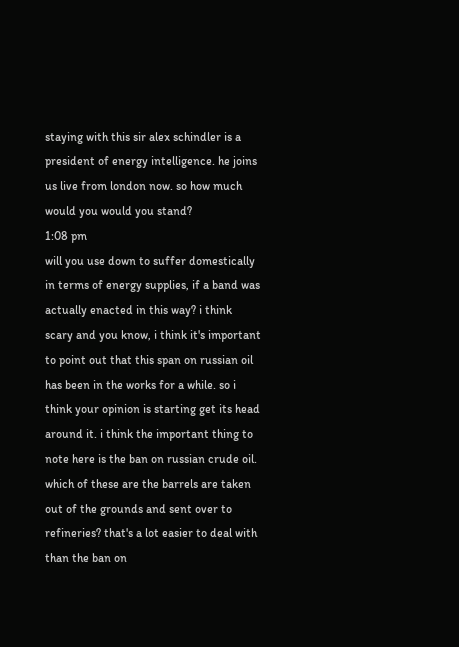staying with this sir alex schindler is a president of energy intelligence. he joins us live from london now. so how much would you would you stand?
1:08 pm
will you use down to suffer domestically in terms of energy supplies, if a band was actually enacted in this way? i think scary and you know, i think it's important to point out that this span on russian oil has been in the works for a while. so i think your opinion is starting get its head around it. i think the important thing to note here is the ban on russian crude oil. which of these are the barrels are taken out of the grounds and sent over to refineries? that's a lot easier to deal with than the ban on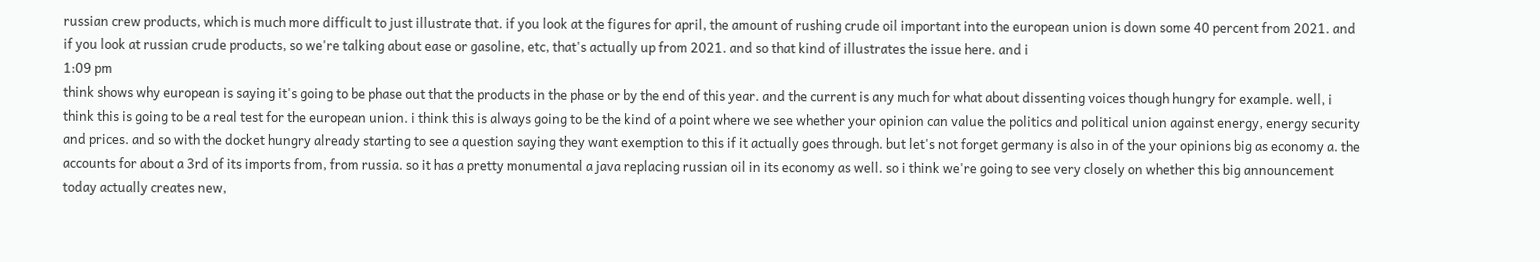russian crew products, which is much more difficult to just illustrate that. if you look at the figures for april, the amount of rushing crude oil important into the european union is down some 40 percent from 2021. and if you look at russian crude products, so we're talking about ease or gasoline, etc, that's actually up from 2021. and so that kind of illustrates the issue here. and i
1:09 pm
think shows why european is saying it's going to be phase out that the products in the phase or by the end of this year. and the current is any much for what about dissenting voices though hungry for example. well, i think this is going to be a real test for the european union. i think this is always going to be the kind of a point where we see whether your opinion can value the politics and political union against energy, energy security and prices. and so with the docket hungry already starting to see a question saying they want exemption to this if it actually goes through. but let's not forget germany is also in of the your opinions big as economy a. the accounts for about a 3rd of its imports from, from russia. so it has a pretty monumental a java replacing russian oil in its economy as well. so i think we're going to see very closely on whether this big announcement today actually creates new,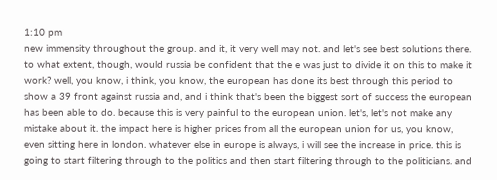1:10 pm
new immensity throughout the group. and it, it very well may not. and let's see best solutions there. to what extent, though, would russia be confident that the e was just to divide it on this to make it work? well, you know, i think, you know, the european has done its best through this period to show a 39 front against russia and, and i think that's been the biggest sort of success the european has been able to do. because this is very painful to the european union. let's, let's not make any mistake about it. the impact here is higher prices from all the european union for us, you know, even sitting here in london. whatever else in europe is always, i will see the increase in price. this is going to start filtering through to the politics and then start filtering through to the politicians. and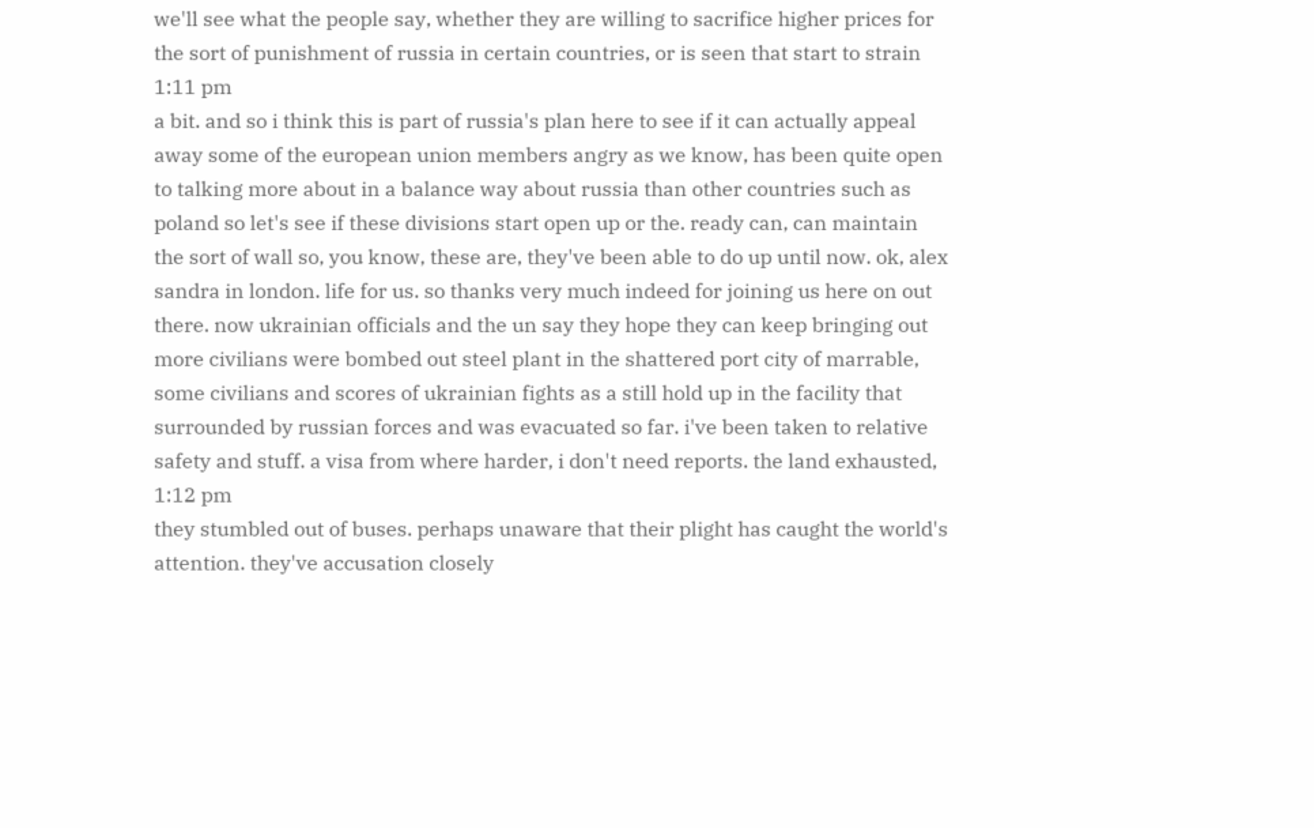we'll see what the people say, whether they are willing to sacrifice higher prices for the sort of punishment of russia in certain countries, or is seen that start to strain
1:11 pm
a bit. and so i think this is part of russia's plan here to see if it can actually appeal away some of the european union members angry as we know, has been quite open to talking more about in a balance way about russia than other countries such as poland so let's see if these divisions start open up or the. ready can, can maintain the sort of wall so, you know, these are, they've been able to do up until now. ok, alex sandra in london. life for us. so thanks very much indeed for joining us here on out there. now ukrainian officials and the un say they hope they can keep bringing out more civilians were bombed out steel plant in the shattered port city of marrable, some civilians and scores of ukrainian fights as a still hold up in the facility that surrounded by russian forces and was evacuated so far. i've been taken to relative safety and stuff. a visa from where harder, i don't need reports. the land exhausted,
1:12 pm
they stumbled out of buses. perhaps unaware that their plight has caught the world's attention. they've accusation closely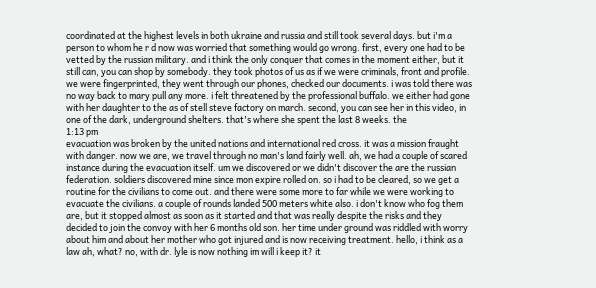coordinated at the highest levels in both ukraine and russia and still took several days. but i'm a person to whom he r d now was worried that something would go wrong. first, every one had to be vetted by the russian military. and i think the only conquer that comes in the moment either, but it still can, you can shop by somebody. they took photos of us as if we were criminals, front and profile. we were fingerprinted, they went through our phones, checked our documents. i was told there was no way back to mary pull any more. i felt threatened by the professional buffalo. we either had gone with her daughter to the as of stell steve factory on march. second, you can see her in this video, in one of the dark, underground shelters. that's where she spent the last 8 weeks. the
1:13 pm
evacuation was broken by the united nations and international red cross. it was a mission fraught with danger. now we are, we travel through no man's land fairly well. ah, we had a couple of scared instance during the evacuation itself. um we discovered or we didn't discover the are the russian federation. soldiers discovered mine since mon expire rolled on. so i had to be cleared, so we get a routine for the civilians to come out. and there were some more to far while we were working to evacuate the civilians. a couple of rounds landed 500 meters white also. i don't know who fog them are, but it stopped almost as soon as it started and that was really despite the risks and they decided to join the convoy with her 6 months old son. her time under ground was riddled with worry about him and about her mother who got injured and is now receiving treatment. hello, i think as a law ah, what? no, with dr. lyle is now nothing im will i keep it? it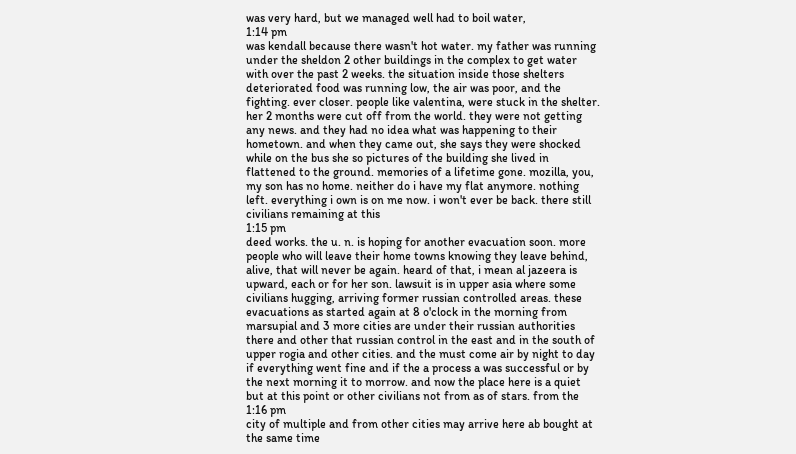was very hard, but we managed well had to boil water,
1:14 pm
was kendall because there wasn't hot water. my father was running under the sheldon 2 other buildings in the complex to get water with over the past 2 weeks. the situation inside those shelters deteriorated food was running low, the air was poor, and the fighting. ever closer. people like valentina, were stuck in the shelter. her 2 months were cut off from the world. they were not getting any news. and they had no idea what was happening to their hometown. and when they came out, she says they were shocked while on the bus she so pictures of the building she lived in flattened to the ground. memories of a lifetime gone. mozilla, you, my son has no home. neither do i have my flat anymore. nothing left. everything i own is on me now. i won't ever be back. there still civilians remaining at this
1:15 pm
deed works. the u. n. is hoping for another evacuation soon. more people who will leave their home towns knowing they leave behind, alive, that will never be again. heard of that, i mean al jazeera is upward, each or for her son. lawsuit is in upper asia where some civilians hugging, arriving former russian controlled areas. these evacuations as started again at 8 o'clock in the morning from marsupial and 3 more cities are under their russian authorities there and other that russian control in the east and in the south of upper rogia and other cities. and the must come air by night to day if everything went fine and if the a process a was successful or by the next morning it to morrow. and now the place here is a quiet but at this point or other civilians not from as of stars. from the
1:16 pm
city of multiple and from other cities may arrive here ab bought at the same time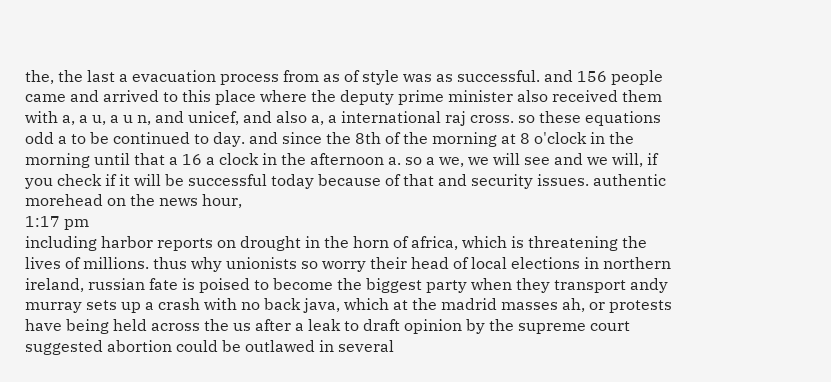the, the last a evacuation process from as of style was as successful. and 156 people came and arrived to this place where the deputy prime minister also received them with a, a u, a u n, and unicef, and also a, a international raj cross. so these equations odd a to be continued to day. and since the 8th of the morning at 8 o'clock in the morning until that a 16 a clock in the afternoon a. so a we, we will see and we will, if you check if it will be successful today because of that and security issues. authentic morehead on the news hour,
1:17 pm
including harbor reports on drought in the horn of africa, which is threatening the lives of millions. thus why unionists so worry their head of local elections in northern ireland, russian fate is poised to become the biggest party when they transport andy murray sets up a crash with no back java, which at the madrid masses ah, or protests have being held across the us after a leak to draft opinion by the supreme court suggested abortion could be outlawed in several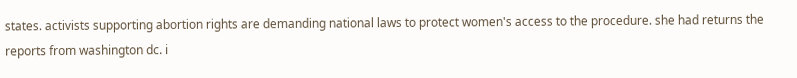states. activists supporting abortion rights are demanding national laws to protect women's access to the procedure. she had returns the reports from washington dc. i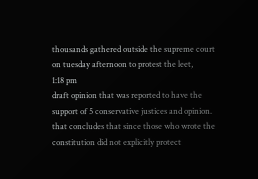thousands gathered outside the supreme court on tuesday afternoon to protest the leet,
1:18 pm
draft opinion that was reported to have the support of 5 conservative justices and opinion. that concludes that since those who wrote the constitution did not explicitly protect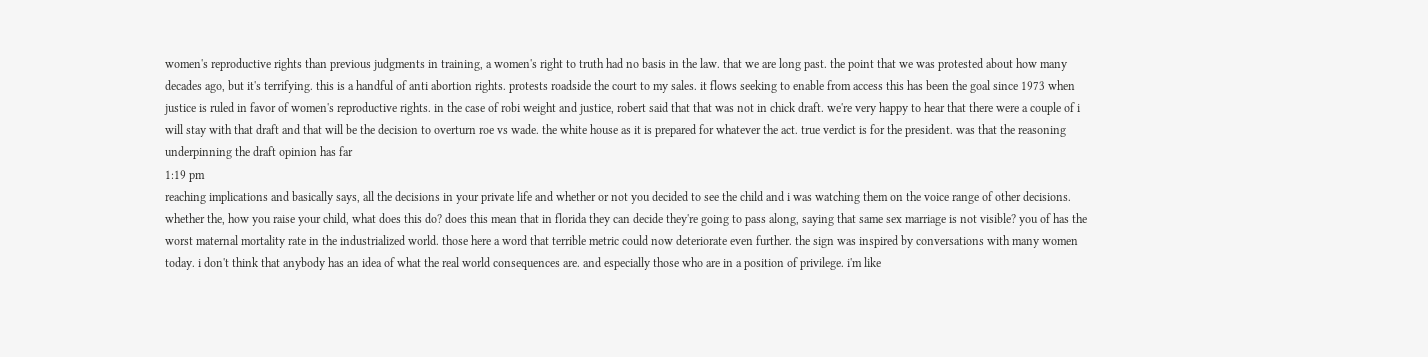women's reproductive rights than previous judgments in training, a women's right to truth had no basis in the law. that we are long past. the point that we was protested about how many decades ago, but it's terrifying. this is a handful of anti abortion rights. protests roadside the court to my sales. it flows seeking to enable from access this has been the goal since 1973 when justice is ruled in favor of women's reproductive rights. in the case of robi weight and justice, robert said that that was not in chick draft. we're very happy to hear that there were a couple of i will stay with that draft and that will be the decision to overturn roe vs wade. the white house as it is prepared for whatever the act. true verdict is for the president. was that the reasoning underpinning the draft opinion has far
1:19 pm
reaching implications and basically says, all the decisions in your private life and whether or not you decided to see the child and i was watching them on the voice range of other decisions. whether the, how you raise your child, what does this do? does this mean that in florida they can decide they're going to pass along, saying that same sex marriage is not visible? you of has the worst maternal mortality rate in the industrialized world. those here a word that terrible metric could now deteriorate even further. the sign was inspired by conversations with many women today. i don't think that anybody has an idea of what the real world consequences are. and especially those who are in a position of privilege. i'm like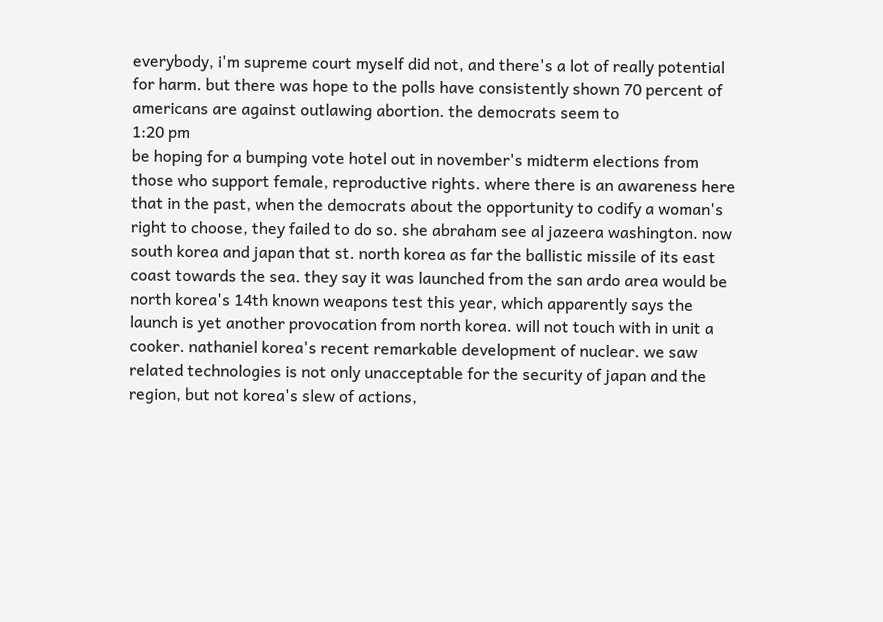everybody, i'm supreme court myself did not, and there's a lot of really potential for harm. but there was hope to the polls have consistently shown 70 percent of americans are against outlawing abortion. the democrats seem to
1:20 pm
be hoping for a bumping vote hotel out in november's midterm elections from those who support female, reproductive rights. where there is an awareness here that in the past, when the democrats about the opportunity to codify a woman's right to choose, they failed to do so. she abraham see al jazeera washington. now south korea and japan that st. north korea as far the ballistic missile of its east coast towards the sea. they say it was launched from the san ardo area would be north korea's 14th known weapons test this year, which apparently says the launch is yet another provocation from north korea. will not touch with in unit a cooker. nathaniel korea's recent remarkable development of nuclear. we saw related technologies is not only unacceptable for the security of japan and the region, but not korea's slew of actions,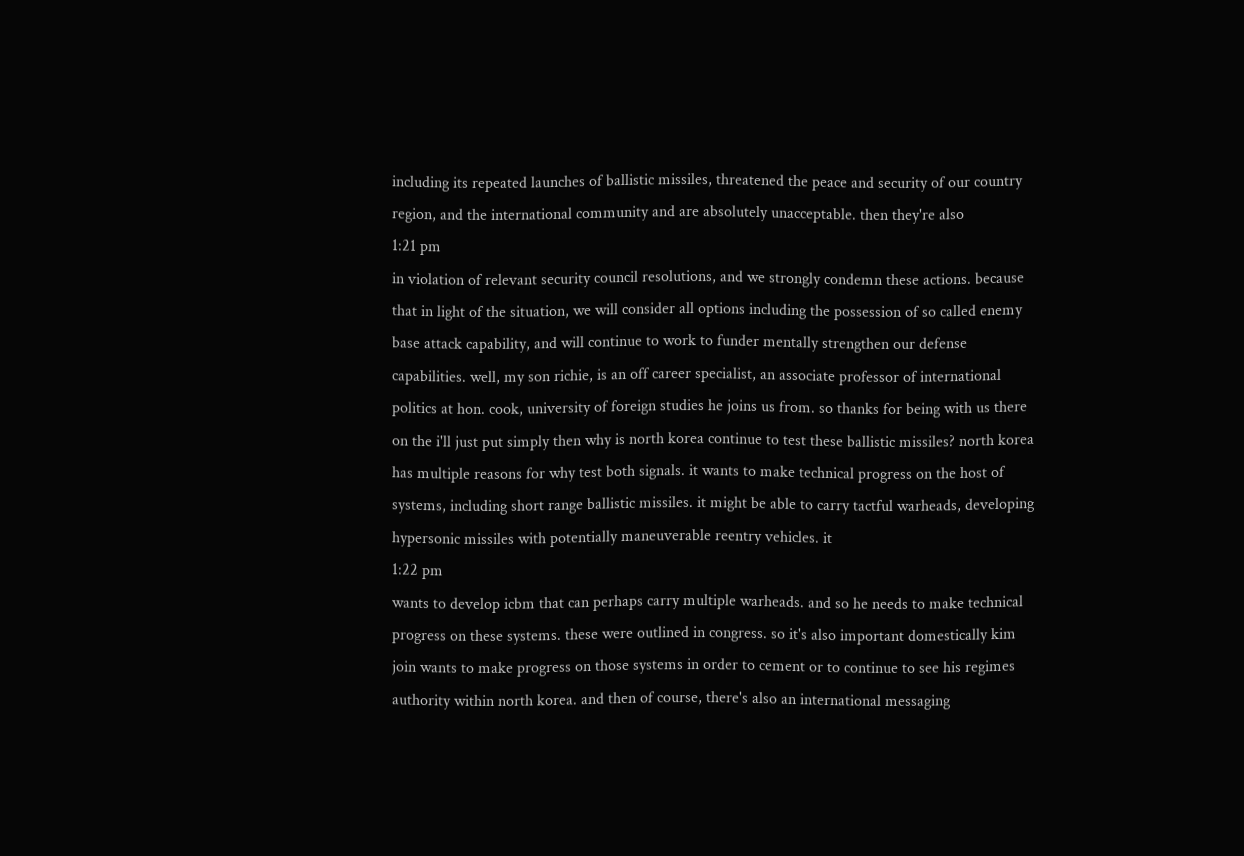including its repeated launches of ballistic missiles, threatened the peace and security of our country region, and the international community and are absolutely unacceptable. then they're also
1:21 pm
in violation of relevant security council resolutions, and we strongly condemn these actions. because that in light of the situation, we will consider all options including the possession of so called enemy base attack capability, and will continue to work to funder mentally strengthen our defense capabilities. well, my son richie, is an off career specialist, an associate professor of international politics at hon. cook, university of foreign studies he joins us from. so thanks for being with us there on the i'll just put simply then why is north korea continue to test these ballistic missiles? north korea has multiple reasons for why test both signals. it wants to make technical progress on the host of systems, including short range ballistic missiles. it might be able to carry tactful warheads, developing hypersonic missiles with potentially maneuverable reentry vehicles. it
1:22 pm
wants to develop icbm that can perhaps carry multiple warheads. and so he needs to make technical progress on these systems. these were outlined in congress. so it's also important domestically kim join wants to make progress on those systems in order to cement or to continue to see his regimes authority within north korea. and then of course, there's also an international messaging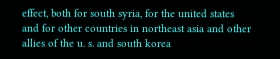effect, both for south syria, for the united states and for other countries in northeast asia and other allies of the u. s. and south korea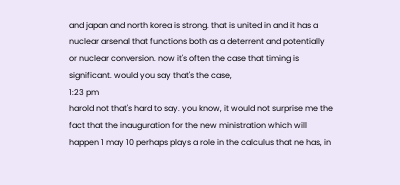and japan and north korea is strong. that is united in and it has a nuclear arsenal that functions both as a deterrent and potentially or nuclear conversion. now it's often the case that timing is significant. would you say that's the case,
1:23 pm
harold not that's hard to say. you know, it would not surprise me the fact that the inauguration for the new ministration which will happen 1 may 10 perhaps plays a role in the calculus that ne has, in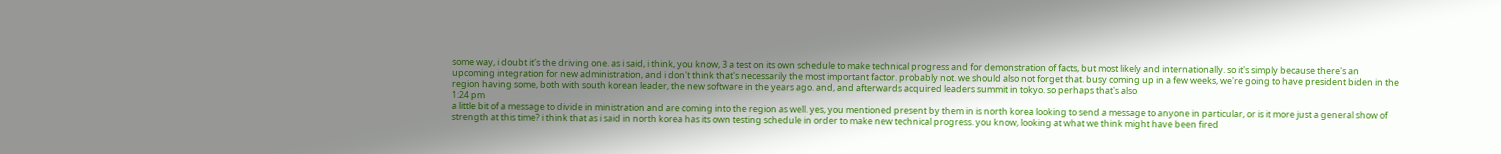some way, i doubt it's the driving one. as i said, i think, you know, 3 a test on its own schedule to make technical progress and for demonstration of facts, but most likely and internationally. so it's simply because there's an upcoming integration for new administration, and i don't think that's necessarily the most important factor. probably not. we should also not forget that. busy coming up in a few weeks, we're going to have president biden in the region having some, both with south korean leader, the new software in the years ago. and, and afterwards acquired leaders summit in tokyo. so perhaps that's also
1:24 pm
a little bit of a message to divide in ministration and are coming into the region as well. yes, you mentioned present by them in is north korea looking to send a message to anyone in particular, or is it more just a general show of strength at this time? i think that as i said in north korea has its own testing schedule in order to make new technical progress. you know, looking at what we think might have been fired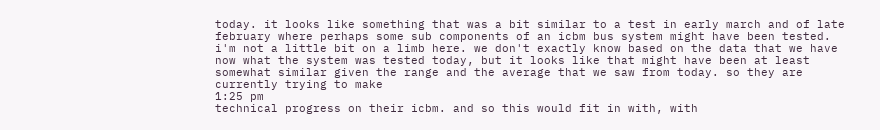today. it looks like something that was a bit similar to a test in early march and of late february where perhaps some sub components of an icbm bus system might have been tested. i'm not a little bit on a limb here. we don't exactly know based on the data that we have now what the system was tested today, but it looks like that might have been at least somewhat similar given the range and the average that we saw from today. so they are currently trying to make
1:25 pm
technical progress on their icbm. and so this would fit in with, with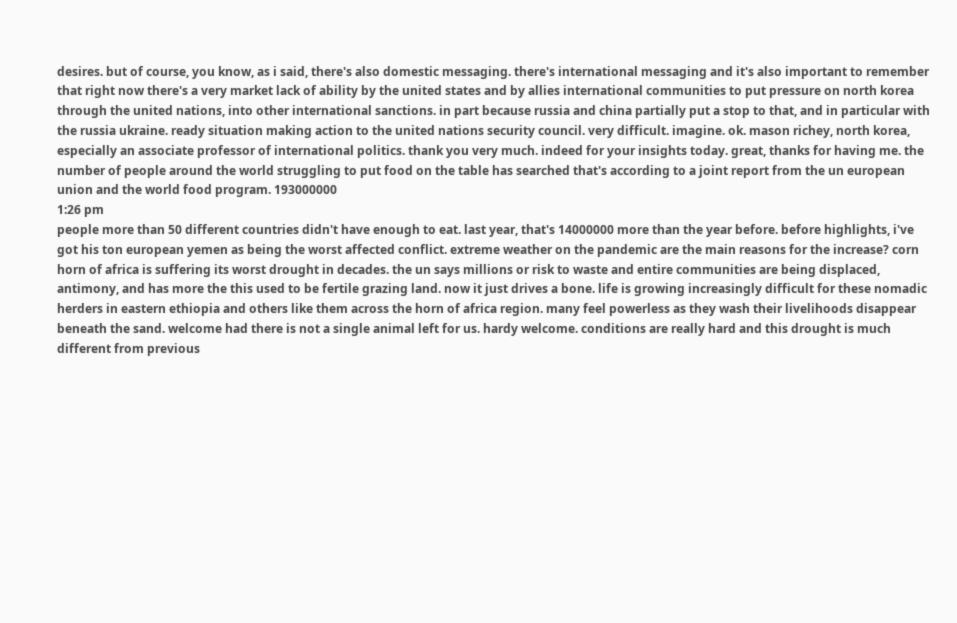desires. but of course, you know, as i said, there's also domestic messaging. there's international messaging and it's also important to remember that right now there's a very market lack of ability by the united states and by allies international communities to put pressure on north korea through the united nations, into other international sanctions. in part because russia and china partially put a stop to that, and in particular with the russia ukraine. ready situation making action to the united nations security council. very difficult. imagine. ok. mason richey, north korea, especially an associate professor of international politics. thank you very much. indeed for your insights today. great, thanks for having me. the number of people around the world struggling to put food on the table has searched that's according to a joint report from the un european union and the world food program. 193000000
1:26 pm
people more than 50 different countries didn't have enough to eat. last year, that's 14000000 more than the year before. before highlights, i've got his ton european yemen as being the worst affected conflict. extreme weather on the pandemic are the main reasons for the increase? corn horn of africa is suffering its worst drought in decades. the un says millions or risk to waste and entire communities are being displaced, antimony, and has more the this used to be fertile grazing land. now it just drives a bone. life is growing increasingly difficult for these nomadic herders in eastern ethiopia and others like them across the horn of africa region. many feel powerless as they wash their livelihoods disappear beneath the sand. welcome had there is not a single animal left for us. hardy welcome. conditions are really hard and this drought is much different from previous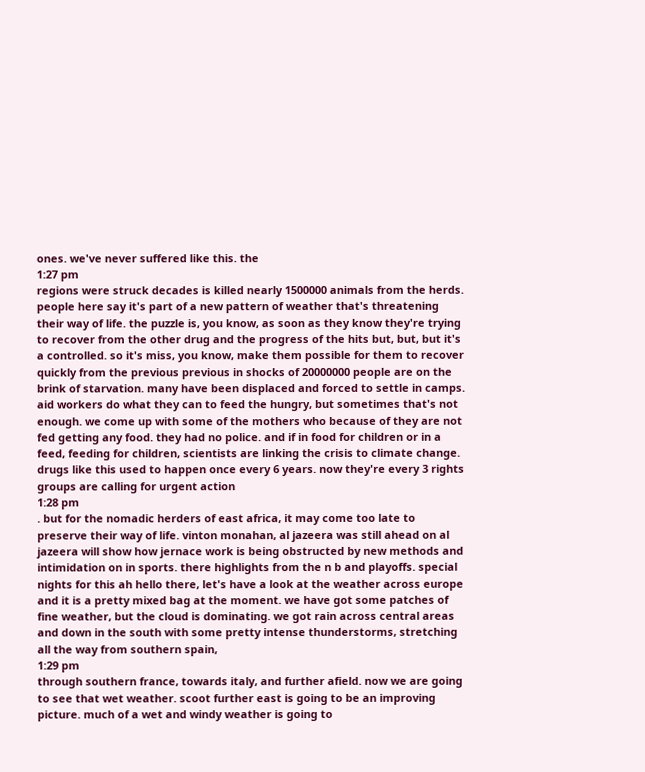ones. we've never suffered like this. the
1:27 pm
regions were struck decades is killed nearly 1500000 animals from the herds. people here say it's part of a new pattern of weather that's threatening their way of life. the puzzle is, you know, as soon as they know they're trying to recover from the other drug and the progress of the hits but, but, but it's a controlled. so it's miss, you know, make them possible for them to recover quickly from the previous previous in shocks of 20000000 people are on the brink of starvation. many have been displaced and forced to settle in camps. aid workers do what they can to feed the hungry, but sometimes that's not enough. we come up with some of the mothers who because of they are not fed getting any food. they had no police. and if in food for children or in a feed, feeding for children, scientists are linking the crisis to climate change. drugs like this used to happen once every 6 years. now they're every 3 rights groups are calling for urgent action
1:28 pm
. but for the nomadic herders of east africa, it may come too late to preserve their way of life. vinton monahan, al jazeera was still ahead on al jazeera will show how jernace work is being obstructed by new methods and intimidation on in sports. there highlights from the n b and playoffs. special nights for this ah hello there, let's have a look at the weather across europe and it is a pretty mixed bag at the moment. we have got some patches of fine weather, but the cloud is dominating. we got rain across central areas and down in the south with some pretty intense thunderstorms, stretching all the way from southern spain,
1:29 pm
through southern france, towards italy, and further afield. now we are going to see that wet weather. scoot further east is going to be an improving picture. much of a wet and windy weather is going to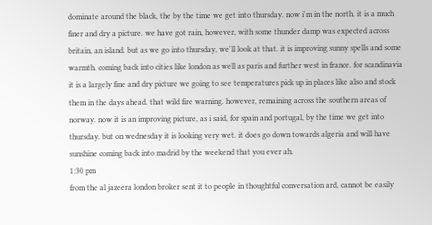dominate around the black, the by the time we get into thursday. now i'm in the north. it is a much finer and dry a picture. we have got rain, however, with some thunder damp was expected across britain, an island. but as we go into thursday, we'll look at that. it is improving sunny spells and some warmth. coming back into cities like london as well as paris and further west in france. for scandinavia it is a largely fine and dry picture we going to see temperatures pick up in places like also and stock them in the days ahead. that wild fire warning. however, remaining across the southern areas of norway. now it is an improving picture, as i said, for spain and portugal, by the time we get into thursday. but on wednesday it is looking very wet. it does go down towards algeria and will have sunshine coming back into madrid by the weekend that you ever ah.
1:30 pm
from the al jazeera london broker sent it to people in thoughtful conversation ard, cannot be easily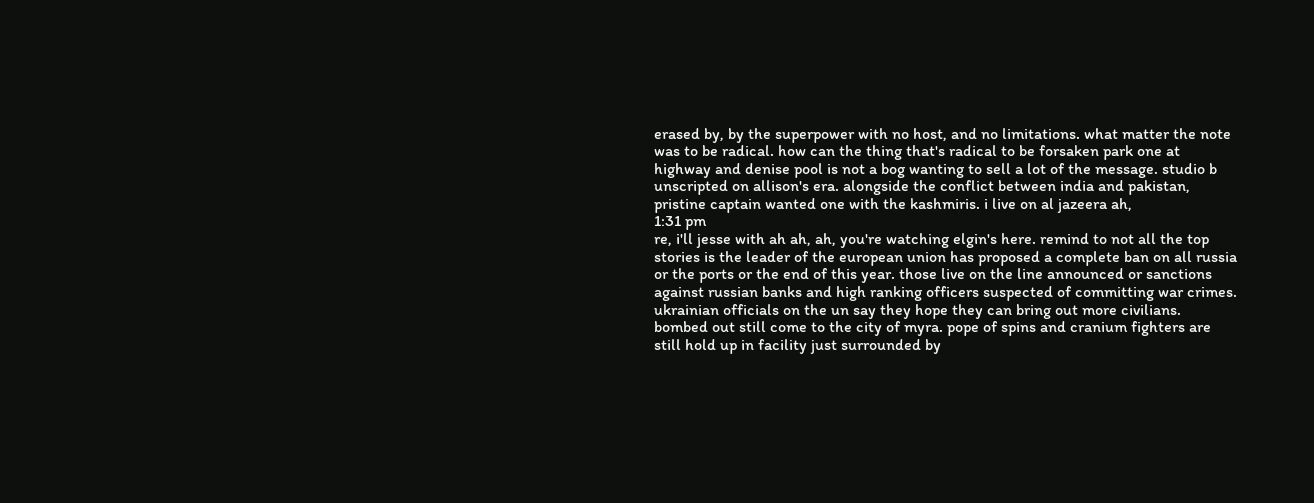erased by, by the superpower with no host, and no limitations. what matter the note was to be radical. how can the thing that's radical to be forsaken park one at highway and denise pool is not a bog wanting to sell a lot of the message. studio b unscripted on allison's era. alongside the conflict between india and pakistan, pristine captain wanted one with the kashmiris. i live on al jazeera ah,
1:31 pm
re, i'll jesse with ah ah, ah, you're watching elgin's here. remind to not all the top stories is the leader of the european union has proposed a complete ban on all russia or the ports or the end of this year. those live on the line announced or sanctions against russian banks and high ranking officers suspected of committing war crimes. ukrainian officials on the un say they hope they can bring out more civilians. bombed out still come to the city of myra. pope of spins and cranium fighters are still hold up in facility just surrounded by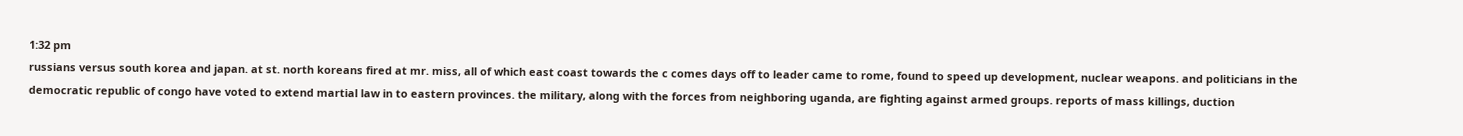1:32 pm
russians versus south korea and japan. at st. north koreans fired at mr. miss, all of which east coast towards the c comes days off to leader came to rome, found to speed up development, nuclear weapons. and politicians in the democratic republic of congo have voted to extend martial law in to eastern provinces. the military, along with the forces from neighboring uganda, are fighting against armed groups. reports of mass killings, duction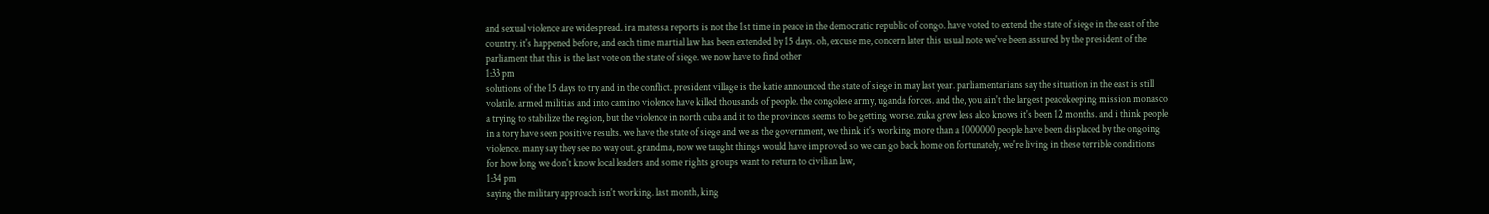and sexual violence are widespread. ira matessa reports is not the 1st time in peace in the democratic republic of congo. have voted to extend the state of siege in the east of the country. it's happened before, and each time martial law has been extended by 15 days. oh, excuse me, concern later this usual note we've been assured by the president of the parliament that this is the last vote on the state of siege. we now have to find other
1:33 pm
solutions of the 15 days to try and in the conflict. president village is the katie announced the state of siege in may last year. parliamentarians say the situation in the east is still volatile. armed militias and into camino violence have killed thousands of people. the congolese army, uganda forces. and the, you ain't the largest peacekeeping mission monasco a trying to stabilize the region, but the violence in north cuba and it to the provinces seems to be getting worse. zuka grew less alco knows it's been 12 months. and i think people in a tory have seen positive results. we have the state of siege and we as the government, we think it's working more than a 1000000 people have been displaced by the ongoing violence. many say they see no way out. grandma, now we taught things would have improved so we can go back home on fortunately, we're living in these terrible conditions for how long we don't know local leaders and some rights groups want to return to civilian law,
1:34 pm
saying the military approach isn't working. last month, king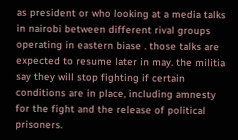as president or who looking at a media talks in nairobi between different rival groups operating in eastern biase . those talks are expected to resume later in may. the militia say they will stop fighting if certain conditions are in place, including amnesty for the fight and the release of political prisoners.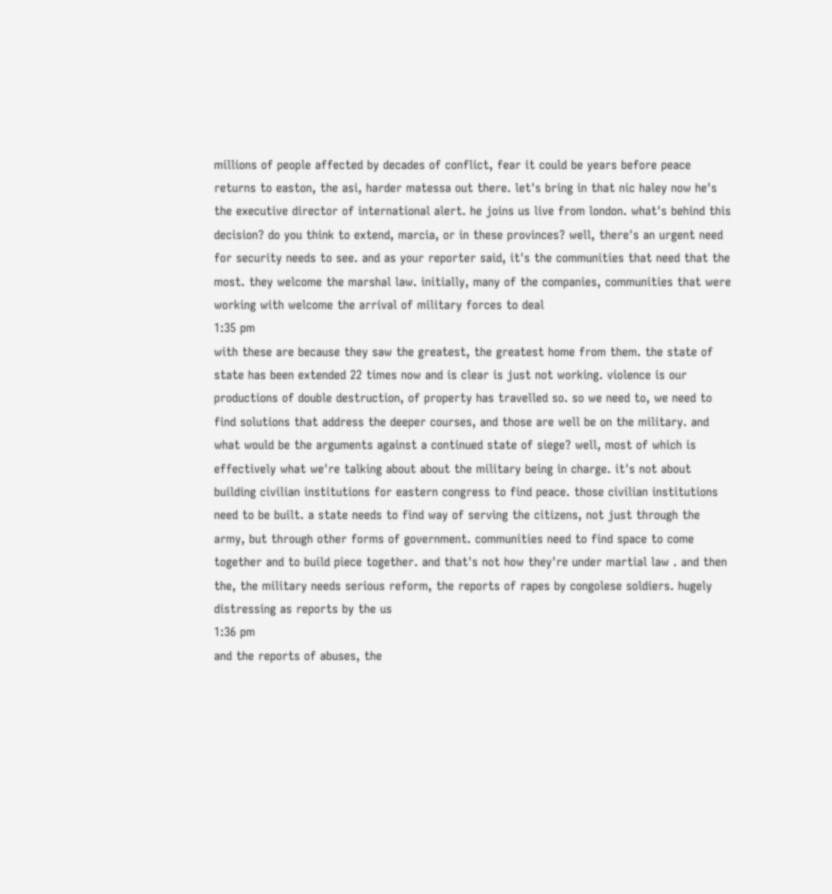millions of people affected by decades of conflict, fear it could be years before peace returns to easton, the asi, harder matessa out there. let's bring in that nic haley now he's the executive director of international alert. he joins us live from london. what's behind this decision? do you think to extend, marcia, or in these provinces? well, there's an urgent need for security needs to see. and as your reporter said, it's the communities that need that the most. they welcome the marshal law. initially, many of the companies, communities that were working with welcome the arrival of military forces to deal
1:35 pm
with these are because they saw the greatest, the greatest home from them. the state of state has been extended 22 times now and is clear is just not working. violence is our productions of double destruction, of property has travelled so. so we need to, we need to find solutions that address the deeper courses, and those are well be on the military. and what would be the arguments against a continued state of siege? well, most of which is effectively what we're talking about about the military being in charge. it's not about building civilian institutions for eastern congress to find peace. those civilian institutions need to be built. a state needs to find way of serving the citizens, not just through the army, but through other forms of government. communities need to find space to come together and to build piece together. and that's not how they're under martial law . and then the, the military needs serious reform, the reports of rapes by congolese soldiers. hugely distressing as reports by the us
1:36 pm
and the reports of abuses, the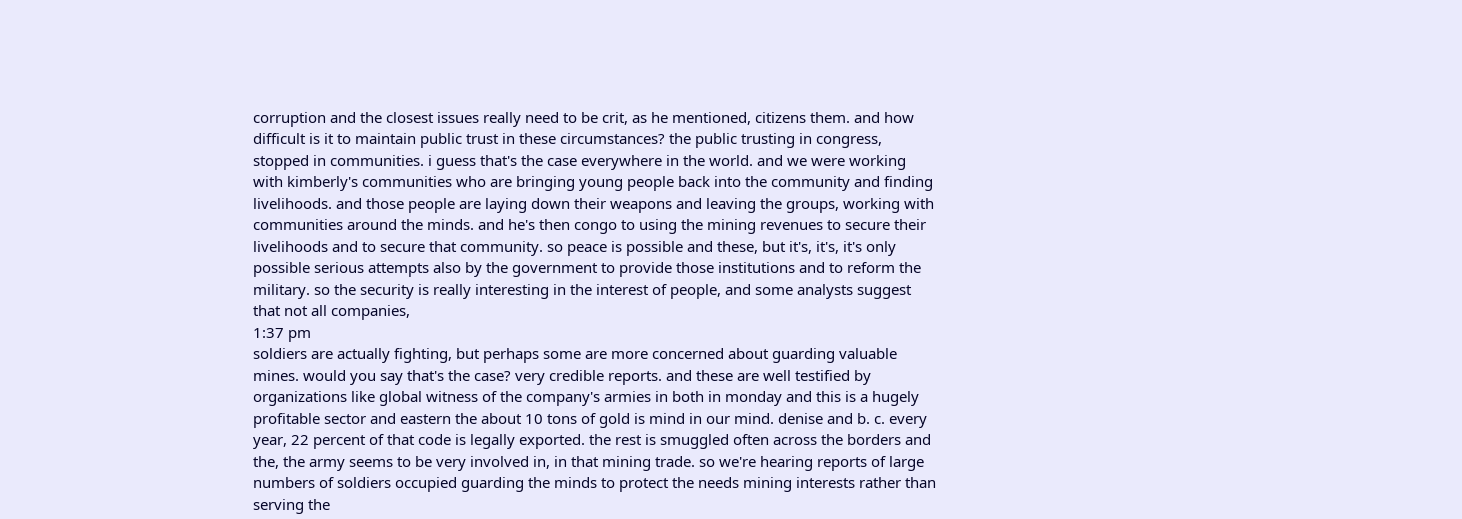corruption and the closest issues really need to be crit, as he mentioned, citizens them. and how difficult is it to maintain public trust in these circumstances? the public trusting in congress, stopped in communities. i guess that's the case everywhere in the world. and we were working with kimberly's communities who are bringing young people back into the community and finding livelihoods. and those people are laying down their weapons and leaving the groups, working with communities around the minds. and he's then congo to using the mining revenues to secure their livelihoods and to secure that community. so peace is possible and these, but it's, it's, it's only possible serious attempts also by the government to provide those institutions and to reform the military. so the security is really interesting in the interest of people, and some analysts suggest that not all companies,
1:37 pm
soldiers are actually fighting, but perhaps some are more concerned about guarding valuable mines. would you say that's the case? very credible reports. and these are well testified by organizations like global witness of the company's armies in both in monday and this is a hugely profitable sector and eastern the about 10 tons of gold is mind in our mind. denise and b. c. every year, 22 percent of that code is legally exported. the rest is smuggled often across the borders and the, the army seems to be very involved in, in that mining trade. so we're hearing reports of large numbers of soldiers occupied guarding the minds to protect the needs mining interests rather than serving the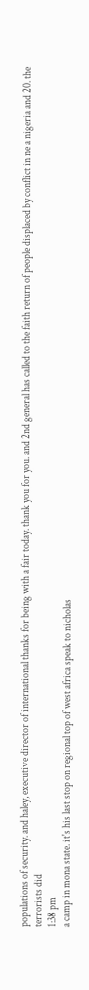populations of security. and haley, executive director of international thanks for being with a fair today. thank you for you. and 2nd general has called to the faith return of people displaced by conflict in ne a nigeria and 20. the terrorists did
1:38 pm
a camp in mona state. it's his last stop on regional top of west africa speak to nicholas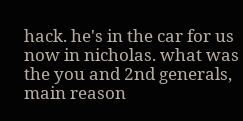hack. he's in the car for us now in nicholas. what was the you and 2nd generals, main reason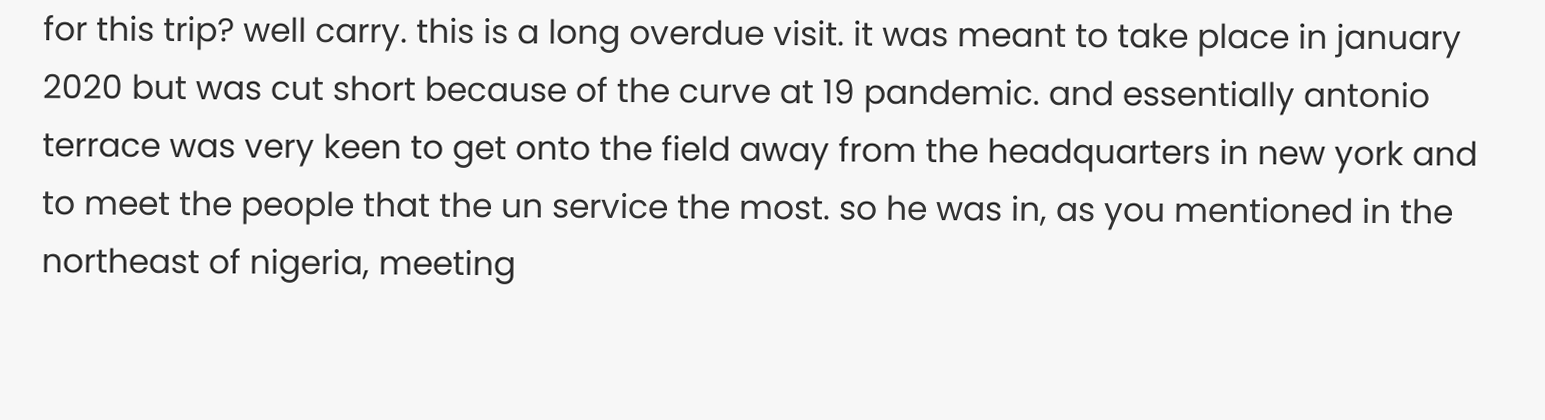for this trip? well carry. this is a long overdue visit. it was meant to take place in january 2020 but was cut short because of the curve at 19 pandemic. and essentially antonio terrace was very keen to get onto the field away from the headquarters in new york and to meet the people that the un service the most. so he was in, as you mentioned in the northeast of nigeria, meeting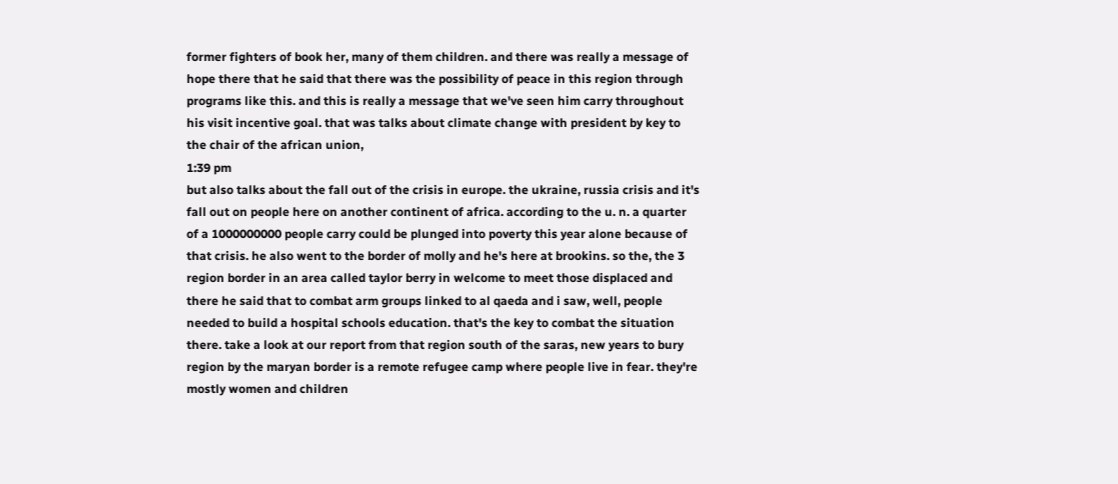former fighters of book her, many of them children. and there was really a message of hope there that he said that there was the possibility of peace in this region through programs like this. and this is really a message that we've seen him carry throughout his visit incentive goal. that was talks about climate change with president by key to the chair of the african union,
1:39 pm
but also talks about the fall out of the crisis in europe. the ukraine, russia crisis and it's fall out on people here on another continent of africa. according to the u. n. a quarter of a 1000000000 people carry could be plunged into poverty this year alone because of that crisis. he also went to the border of molly and he's here at brookins. so the, the 3 region border in an area called taylor berry in welcome to meet those displaced and there he said that to combat arm groups linked to al qaeda and i saw, well, people needed to build a hospital schools education. that's the key to combat the situation there. take a look at our report from that region south of the saras, new years to bury region by the maryan border is a remote refugee camp where people live in fear. they're mostly women and children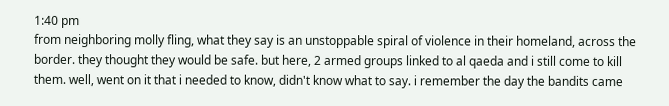1:40 pm
from neighboring molly fling, what they say is an unstoppable spiral of violence in their homeland, across the border. they thought they would be safe. but here, 2 armed groups linked to al qaeda and i still come to kill them. well, went on it that i needed to know, didn't know what to say. i remember the day the bandits came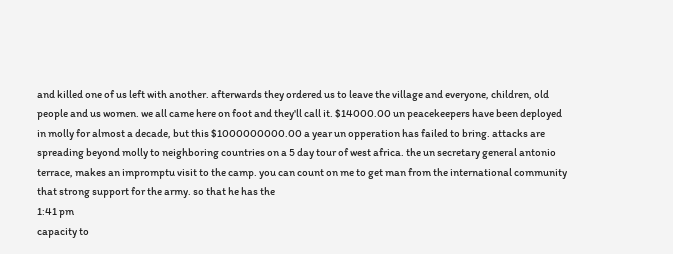and killed one of us left with another. afterwards they ordered us to leave the village and everyone, children, old people and us women. we all came here on foot and they'll call it. $14000.00 un peacekeepers have been deployed in molly for almost a decade, but this $1000000000.00 a year un opperation has failed to bring. attacks are spreading beyond molly to neighboring countries on a 5 day tour of west africa. the un secretary general antonio terrace, makes an impromptu visit to the camp. you can count on me to get man from the international community that strong support for the army. so that he has the
1:41 pm
capacity to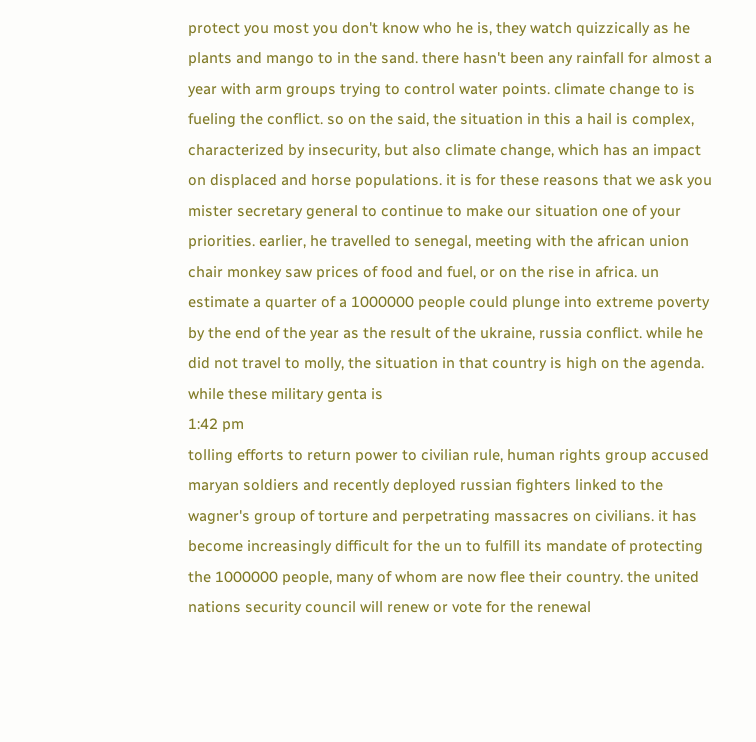protect you most you don't know who he is, they watch quizzically as he plants and mango to in the sand. there hasn't been any rainfall for almost a year with arm groups trying to control water points. climate change to is fueling the conflict. so on the said, the situation in this a hail is complex, characterized by insecurity, but also climate change, which has an impact on displaced and horse populations. it is for these reasons that we ask you mister secretary general to continue to make our situation one of your priorities. earlier, he travelled to senegal, meeting with the african union chair monkey saw prices of food and fuel, or on the rise in africa. un estimate a quarter of a 1000000 people could plunge into extreme poverty by the end of the year as the result of the ukraine, russia conflict. while he did not travel to molly, the situation in that country is high on the agenda. while these military genta is
1:42 pm
tolling efforts to return power to civilian rule, human rights group accused maryan soldiers and recently deployed russian fighters linked to the wagner's group of torture and perpetrating massacres on civilians. it has become increasingly difficult for the un to fulfill its mandate of protecting the 1000000 people, many of whom are now flee their country. the united nations security council will renew or vote for the renewal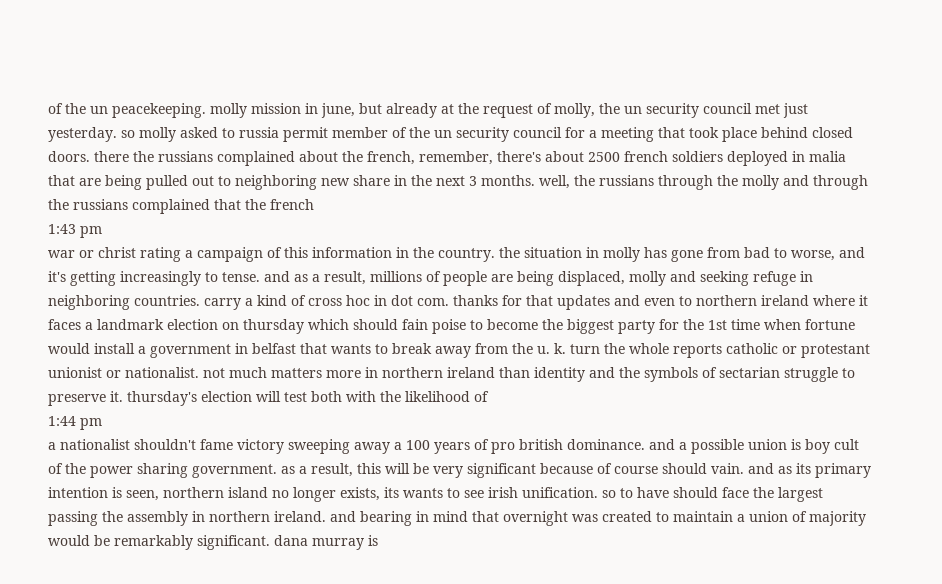of the un peacekeeping. molly mission in june, but already at the request of molly, the un security council met just yesterday. so molly asked to russia permit member of the un security council for a meeting that took place behind closed doors. there the russians complained about the french, remember, there's about 2500 french soldiers deployed in malia that are being pulled out to neighboring new share in the next 3 months. well, the russians through the molly and through the russians complained that the french
1:43 pm
war or christ rating a campaign of this information in the country. the situation in molly has gone from bad to worse, and it's getting increasingly to tense. and as a result, millions of people are being displaced, molly and seeking refuge in neighboring countries. carry a kind of cross hoc in dot com. thanks for that updates and even to northern ireland where it faces a landmark election on thursday which should fain poise to become the biggest party for the 1st time when fortune would install a government in belfast that wants to break away from the u. k. turn the whole reports catholic or protestant unionist or nationalist. not much matters more in northern ireland than identity and the symbols of sectarian struggle to preserve it. thursday's election will test both with the likelihood of
1:44 pm
a nationalist shouldn't fame victory sweeping away a 100 years of pro british dominance. and a possible union is boy cult of the power sharing government. as a result, this will be very significant because of course should vain. and as its primary intention is seen, northern island no longer exists, its wants to see irish unification. so to have should face the largest passing the assembly in northern ireland. and bearing in mind that overnight was created to maintain a union of majority would be remarkably significant. dana murray is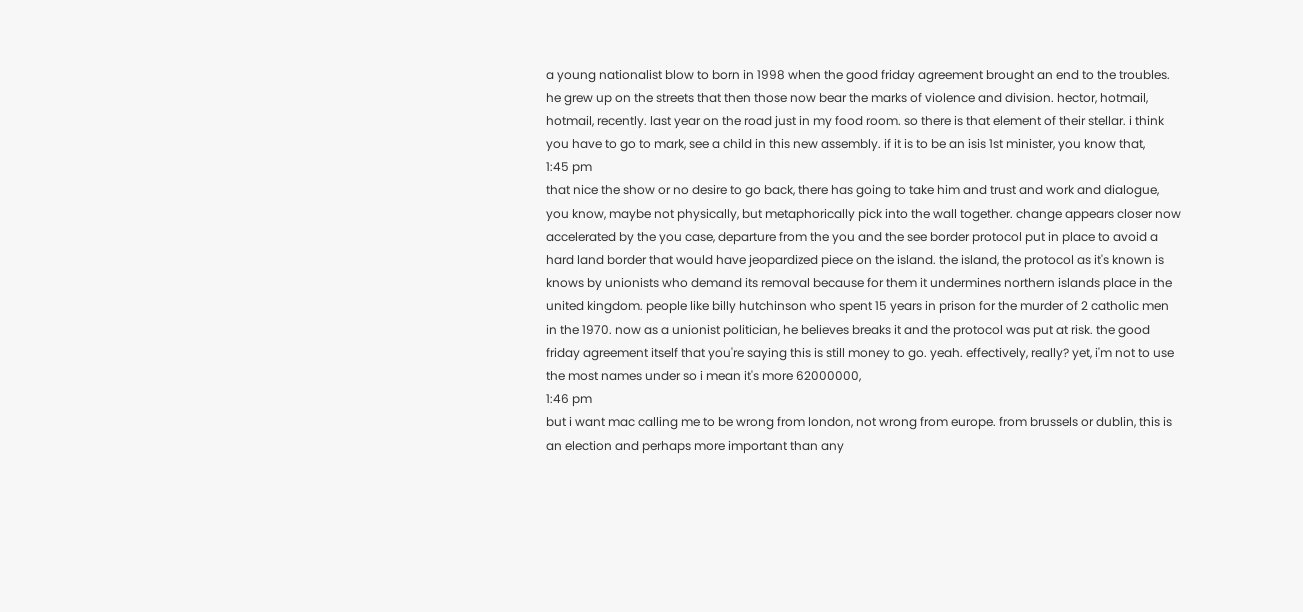a young nationalist blow to born in 1998 when the good friday agreement brought an end to the troubles. he grew up on the streets that then those now bear the marks of violence and division. hector, hotmail, hotmail, recently. last year on the road just in my food room. so there is that element of their stellar. i think you have to go to mark, see a child in this new assembly. if it is to be an isis 1st minister, you know that,
1:45 pm
that nice the show or no desire to go back, there has going to take him and trust and work and dialogue, you know, maybe not physically, but metaphorically pick into the wall together. change appears closer now accelerated by the you case, departure from the you and the see border protocol put in place to avoid a hard land border that would have jeopardized piece on the island. the island, the protocol as it's known is knows by unionists who demand its removal because for them it undermines northern islands place in the united kingdom. people like billy hutchinson who spent 15 years in prison for the murder of 2 catholic men in the 1970. now as a unionist politician, he believes breaks it and the protocol was put at risk. the good friday agreement itself that you're saying this is still money to go. yeah. effectively, really? yet, i'm not to use the most names under so i mean it's more 62000000,
1:46 pm
but i want mac calling me to be wrong from london, not wrong from europe. from brussels or dublin, this is an election and perhaps more important than any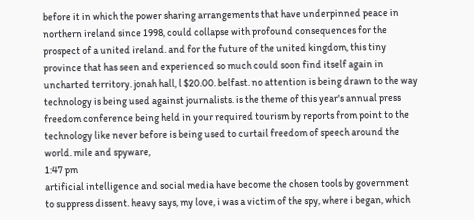before it in which the power sharing arrangements that have underpinned peace in northern ireland since 1998, could collapse with profound consequences for the prospect of a united ireland. and for the future of the united kingdom, this tiny province that has seen and experienced so much could soon find itself again in uncharted territory. jonah hall, l $20.00. belfast. no attention is being drawn to the way technology is being used against journalists. is the theme of this year's annual press freedom conference being held in your required tourism by reports from point to the technology like never before is being used to curtail freedom of speech around the world. mile and spyware,
1:47 pm
artificial intelligence and social media have become the chosen tools by government to suppress dissent. heavy says, my love, i was a victim of the spy, where i began, which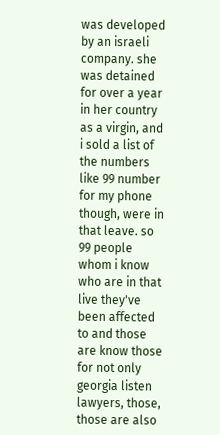was developed by an israeli company. she was detained for over a year in her country as a virgin, and i sold a list of the numbers like 99 number for my phone though, were in that leave. so 99 people whom i know who are in that live they've been affected to and those are know those for not only georgia listen lawyers, those, those are also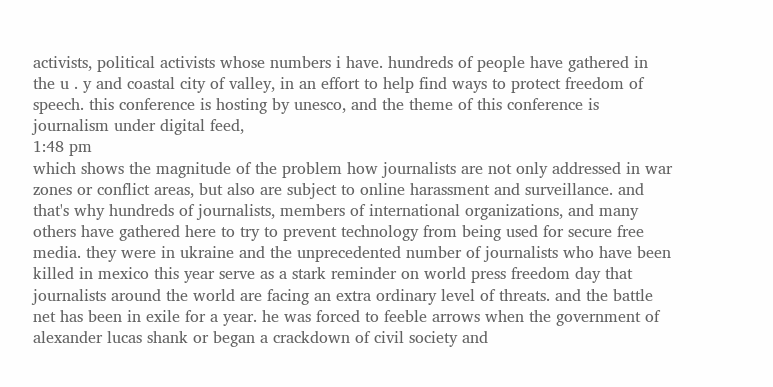activists, political activists whose numbers i have. hundreds of people have gathered in the u . y and coastal city of valley, in an effort to help find ways to protect freedom of speech. this conference is hosting by unesco, and the theme of this conference is journalism under digital feed,
1:48 pm
which shows the magnitude of the problem how journalists are not only addressed in war zones or conflict areas, but also are subject to online harassment and surveillance. and that's why hundreds of journalists, members of international organizations, and many others have gathered here to try to prevent technology from being used for secure free media. they were in ukraine and the unprecedented number of journalists who have been killed in mexico this year serve as a stark reminder on world press freedom day that journalists around the world are facing an extra ordinary level of threats. and the battle net has been in exile for a year. he was forced to feeble arrows when the government of alexander lucas shank or began a crackdown of civil society and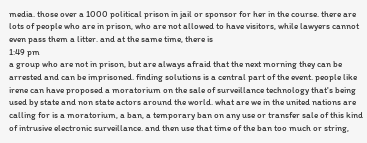media. those over a 1000 political prison in jail or sponsor for her in the course. there are lots of people who are in prison, who are not allowed to have visitors, while lawyers cannot even pass them a litter. and at the same time, there is
1:49 pm
a group who are not in prison, but are always afraid that the next morning they can be arrested and can be imprisoned. finding solutions is a central part of the event. people like irene can have proposed a moratorium on the sale of surveillance technology that's being used by state and non state actors around the world. what are we in the united nations are calling for is a moratorium, a ban, a temporary ban on any use or transfer sale of this kind of intrusive electronic surveillance. and then use that time of the ban too much or string,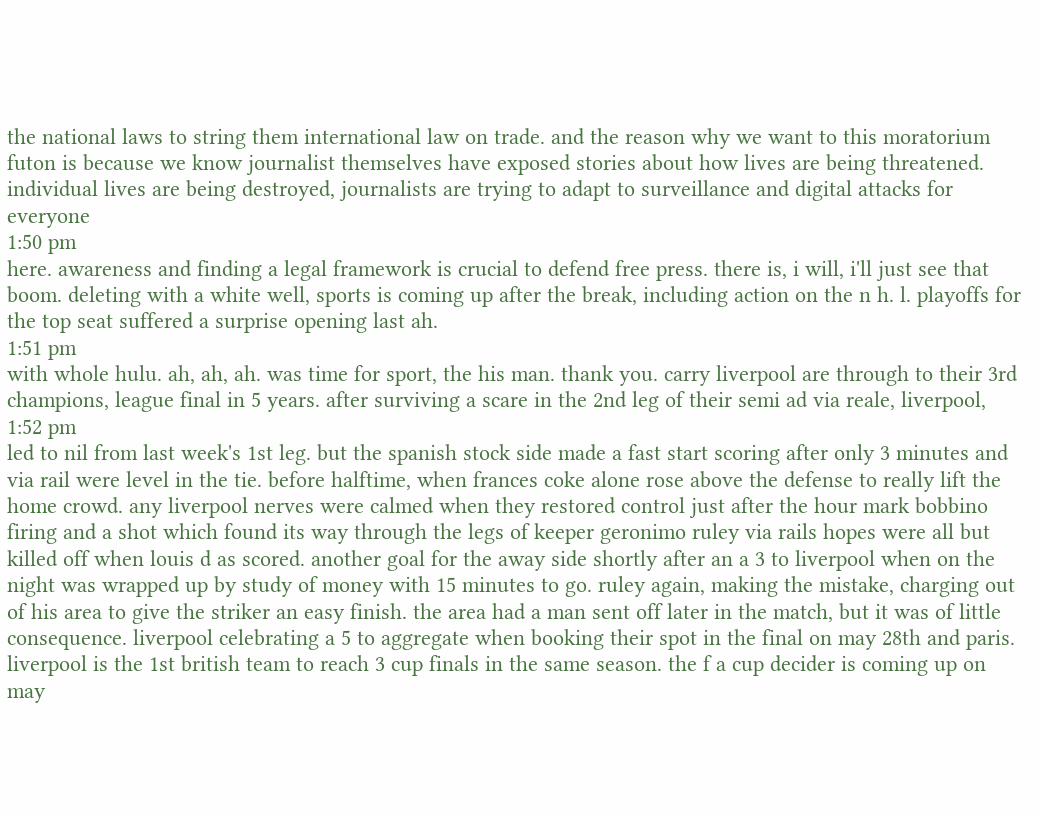the national laws to string them international law on trade. and the reason why we want to this moratorium futon is because we know journalist themselves have exposed stories about how lives are being threatened. individual lives are being destroyed, journalists are trying to adapt to surveillance and digital attacks for everyone
1:50 pm
here. awareness and finding a legal framework is crucial to defend free press. there is, i will, i'll just see that boom. deleting with a white well, sports is coming up after the break, including action on the n h. l. playoffs for the top seat suffered a surprise opening last ah.
1:51 pm
with whole hulu. ah, ah, ah. was time for sport, the his man. thank you. carry liverpool are through to their 3rd champions, league final in 5 years. after surviving a scare in the 2nd leg of their semi ad via reale, liverpool,
1:52 pm
led to nil from last week's 1st leg. but the spanish stock side made a fast start scoring after only 3 minutes and via rail were level in the tie. before halftime, when frances coke alone rose above the defense to really lift the home crowd. any liverpool nerves were calmed when they restored control just after the hour mark bobbino firing and a shot which found its way through the legs of keeper geronimo ruley via rails hopes were all but killed off when louis d as scored. another goal for the away side shortly after an a 3 to liverpool when on the night was wrapped up by study of money with 15 minutes to go. ruley again, making the mistake, charging out of his area to give the striker an easy finish. the area had a man sent off later in the match, but it was of little consequence. liverpool celebrating a 5 to aggregate when booking their spot in the final on may 28th and paris. liverpool is the 1st british team to reach 3 cup finals in the same season. the f a cup decider is coming up on may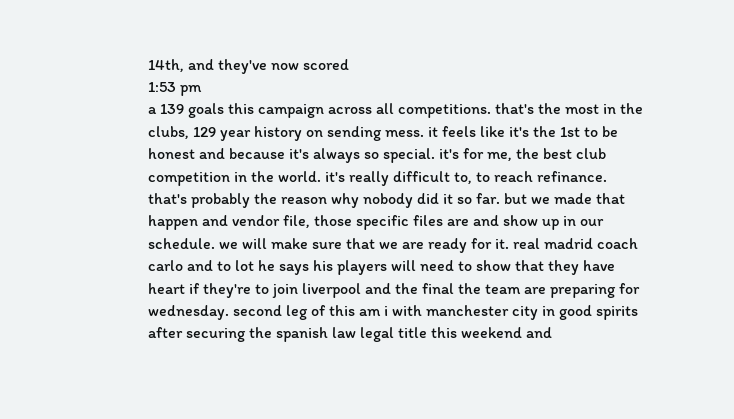14th, and they've now scored
1:53 pm
a 139 goals this campaign across all competitions. that's the most in the clubs, 129 year history on sending mess. it feels like it's the 1st to be honest and because it's always so special. it's for me, the best club competition in the world. it's really difficult to, to reach refinance. that's probably the reason why nobody did it so far. but we made that happen and vendor file, those specific files are and show up in our schedule. we will make sure that we are ready for it. real madrid coach carlo and to lot he says his players will need to show that they have heart if they're to join liverpool and the final the team are preparing for wednesday. second leg of this am i with manchester city in good spirits after securing the spanish law legal title this weekend and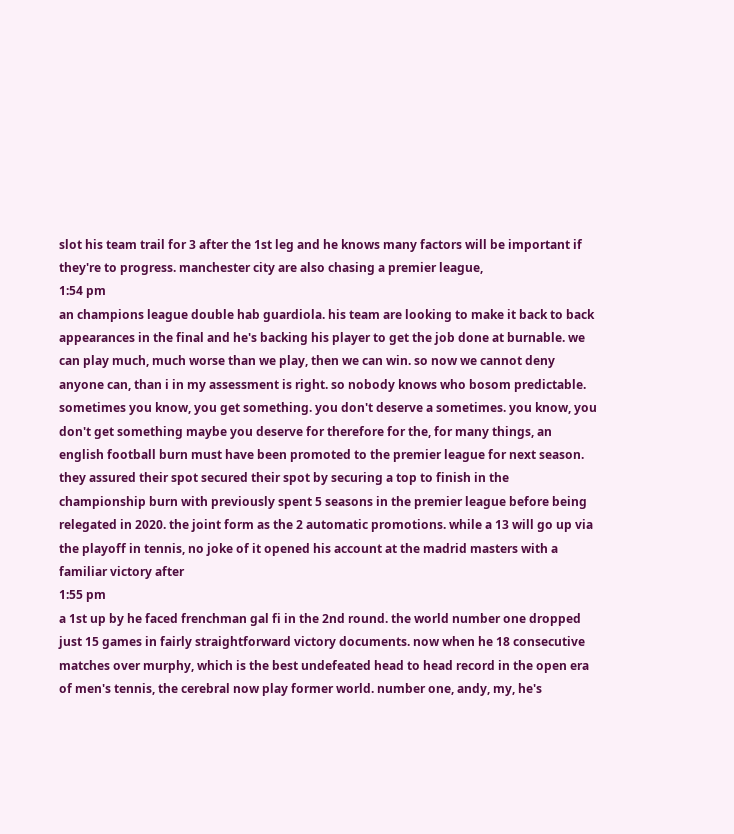slot his team trail for 3 after the 1st leg and he knows many factors will be important if they're to progress. manchester city are also chasing a premier league,
1:54 pm
an champions league double hab guardiola. his team are looking to make it back to back appearances in the final and he's backing his player to get the job done at burnable. we can play much, much worse than we play, then we can win. so now we cannot deny anyone can, than i in my assessment is right. so nobody knows who bosom predictable. sometimes you know, you get something. you don't deserve a sometimes. you know, you don't get something maybe you deserve for therefore for the, for many things, an english football burn must have been promoted to the premier league for next season. they assured their spot secured their spot by securing a top to finish in the championship burn with previously spent 5 seasons in the premier league before being relegated in 2020. the joint form as the 2 automatic promotions. while a 13 will go up via the playoff in tennis, no joke of it opened his account at the madrid masters with a familiar victory after
1:55 pm
a 1st up by he faced frenchman gal fi in the 2nd round. the world number one dropped just 15 games in fairly straightforward victory documents. now when he 18 consecutive matches over murphy, which is the best undefeated head to head record in the open era of men's tennis, the cerebral now play former world. number one, andy, my, he's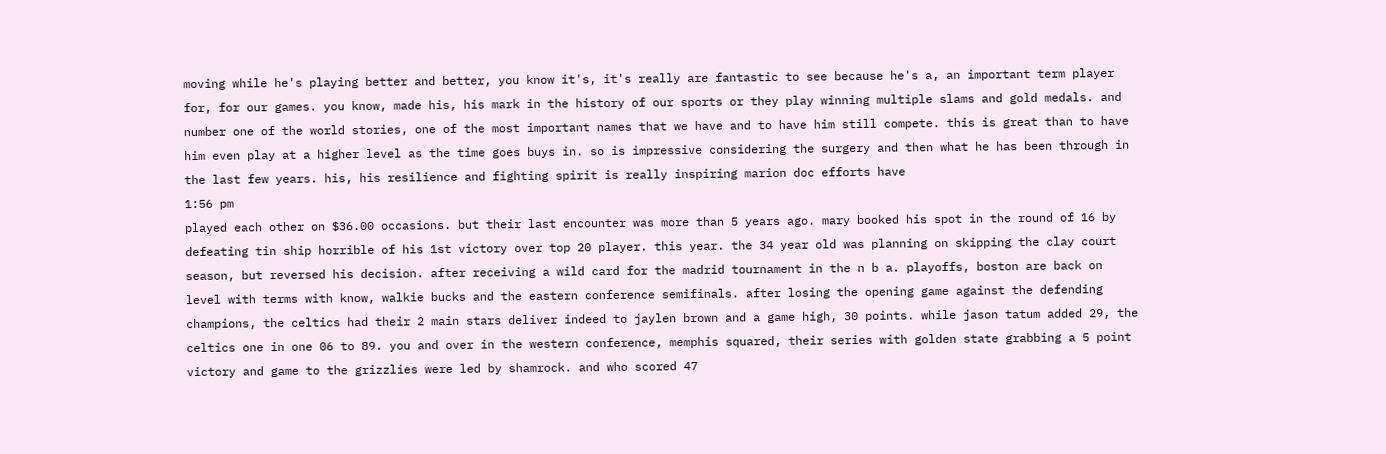moving while he's playing better and better, you know it's, it's really are fantastic to see because he's a, an important term player for, for our games. you know, made his, his mark in the history of our sports or they play winning multiple slams and gold medals. and number one of the world stories, one of the most important names that we have and to have him still compete. this is great than to have him even play at a higher level as the time goes buys in. so is impressive considering the surgery and then what he has been through in the last few years. his, his resilience and fighting spirit is really inspiring marion doc efforts have
1:56 pm
played each other on $36.00 occasions. but their last encounter was more than 5 years ago. mary booked his spot in the round of 16 by defeating tin ship horrible of his 1st victory over top 20 player. this year. the 34 year old was planning on skipping the clay court season, but reversed his decision. after receiving a wild card for the madrid tournament in the n b a. playoffs, boston are back on level with terms with know, walkie bucks and the eastern conference semifinals. after losing the opening game against the defending champions, the celtics had their 2 main stars deliver indeed to jaylen brown and a game high, 30 points. while jason tatum added 29, the celtics one in one 06 to 89. you and over in the western conference, memphis squared, their series with golden state grabbing a 5 point victory and game to the grizzlies were led by shamrock. and who scored 47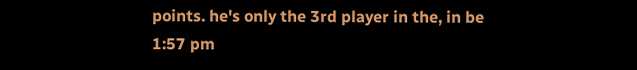points. he's only the 3rd player in the, in be
1:57 pm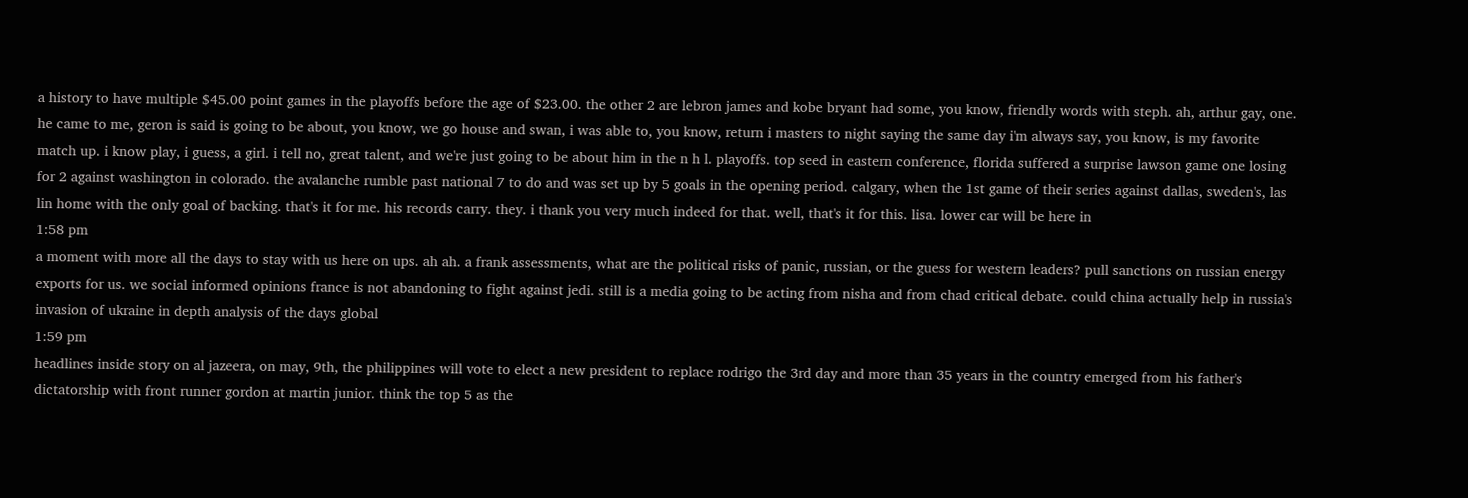a history to have multiple $45.00 point games in the playoffs before the age of $23.00. the other 2 are lebron james and kobe bryant had some, you know, friendly words with steph. ah, arthur gay, one. he came to me, geron is said is going to be about, you know, we go house and swan, i was able to, you know, return i masters to night saying the same day i'm always say, you know, is my favorite match up. i know play, i guess, a girl. i tell no, great talent, and we're just going to be about him in the n h l. playoffs. top seed in eastern conference, florida suffered a surprise lawson game one losing for 2 against washington in colorado. the avalanche rumble past national 7 to do and was set up by 5 goals in the opening period. calgary, when the 1st game of their series against dallas, sweden's, las lin home with the only goal of backing. that's it for me. his records carry. they. i thank you very much indeed for that. well, that's it for this. lisa. lower car will be here in
1:58 pm
a moment with more all the days to stay with us here on ups. ah ah. a frank assessments, what are the political risks of panic, russian, or the guess for western leaders? pull sanctions on russian energy exports for us. we social informed opinions france is not abandoning to fight against jedi. still is a media going to be acting from nisha and from chad critical debate. could china actually help in russia's invasion of ukraine in depth analysis of the days global
1:59 pm
headlines inside story on al jazeera, on may, 9th, the philippines will vote to elect a new president to replace rodrigo the 3rd day and more than 35 years in the country emerged from his father's dictatorship with front runner gordon at martin junior. think the top 5 as the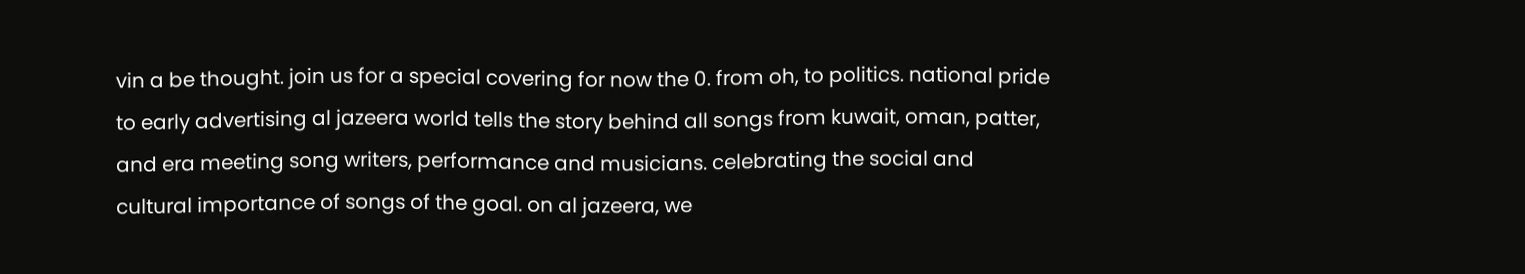vin a be thought. join us for a special covering for now the 0. from oh, to politics. national pride to early advertising al jazeera world tells the story behind all songs from kuwait, oman, patter, and era meeting song writers, performance and musicians. celebrating the social and cultural importance of songs of the goal. on al jazeera, we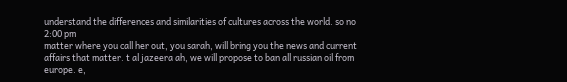understand the differences and similarities of cultures across the world. so no
2:00 pm
matter where you call her out, you sarah, will bring you the news and current affairs that matter. t al jazeera ah, we will propose to ban all russian oil from europe. e,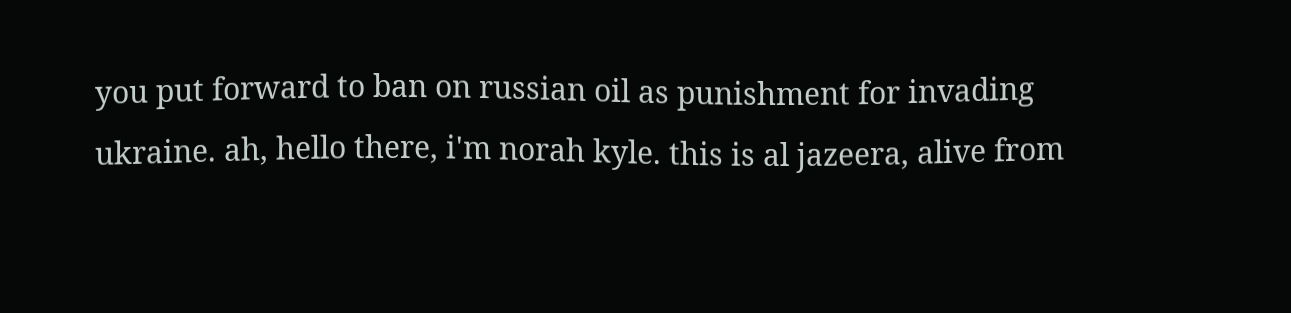you put forward to ban on russian oil as punishment for invading ukraine. ah, hello there, i'm norah kyle. this is al jazeera, alive from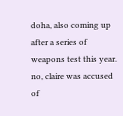doha, also coming up after a series of weapons test this year. no, claire was accused of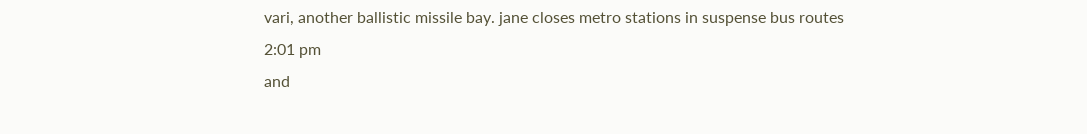vari, another ballistic missile bay. jane closes metro stations in suspense bus routes
2:01 pm
and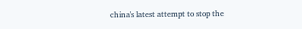china's latest attempt to stop the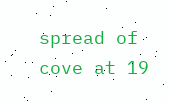spread of cove at 19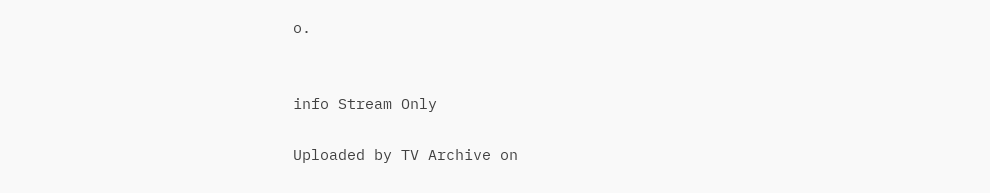o.


info Stream Only

Uploaded by TV Archive on